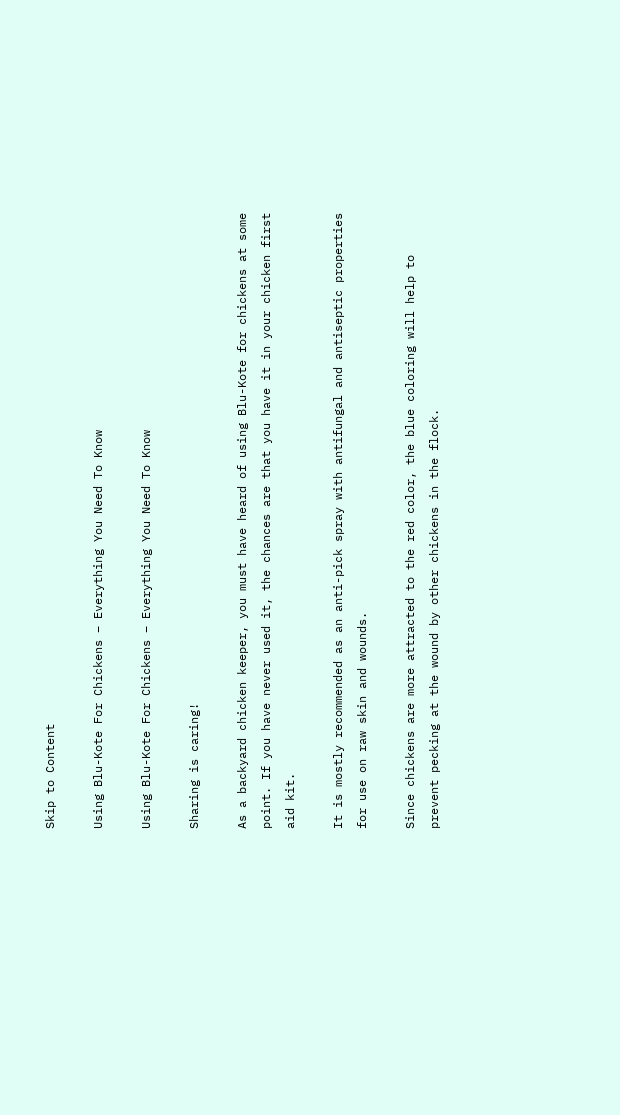Skip to Content

Using Blu-Kote For Chickens – Everything You Need To Know

Using Blu-Kote For Chickens – Everything You Need To Know

Sharing is caring!

As a backyard chicken keeper, you must have heard of using Blu-Kote for chickens at some point. If you have never used it, the chances are that you have it in your chicken first aid kit.

It is mostly recommended as an anti-pick spray with antifungal and antiseptic properties for use on raw skin and wounds.

Since chickens are more attracted to the red color, the blue coloring will help to prevent pecking at the wound by other chickens in the flock.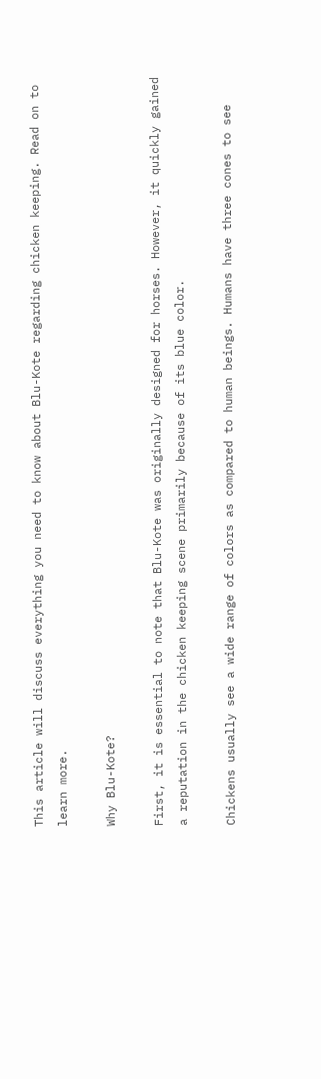This article will discuss everything you need to know about Blu-Kote regarding chicken keeping. Read on to learn more.

Why Blu-Kote?

First, it is essential to note that Blu-Kote was originally designed for horses. However, it quickly gained a reputation in the chicken keeping scene primarily because of its blue color.

Chickens usually see a wide range of colors as compared to human beings. Humans have three cones to see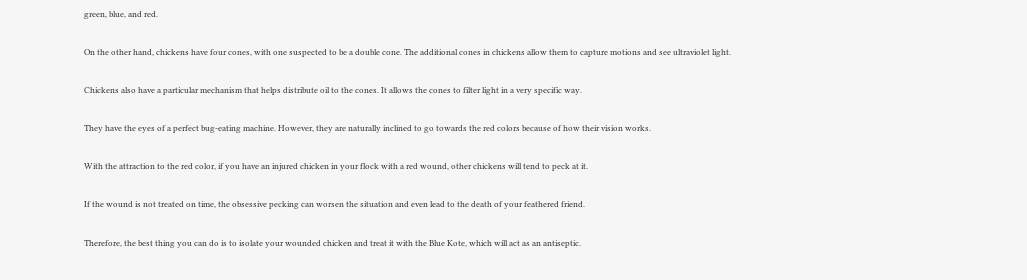green, blue, and red.

On the other hand, chickens have four cones, with one suspected to be a double cone. The additional cones in chickens allow them to capture motions and see ultraviolet light.

Chickens also have a particular mechanism that helps distribute oil to the cones. It allows the cones to filter light in a very specific way.

They have the eyes of a perfect bug-eating machine. However, they are naturally inclined to go towards the red colors because of how their vision works.

With the attraction to the red color, if you have an injured chicken in your flock with a red wound, other chickens will tend to peck at it.

If the wound is not treated on time, the obsessive pecking can worsen the situation and even lead to the death of your feathered friend.

Therefore, the best thing you can do is to isolate your wounded chicken and treat it with the Blue Kote, which will act as an antiseptic.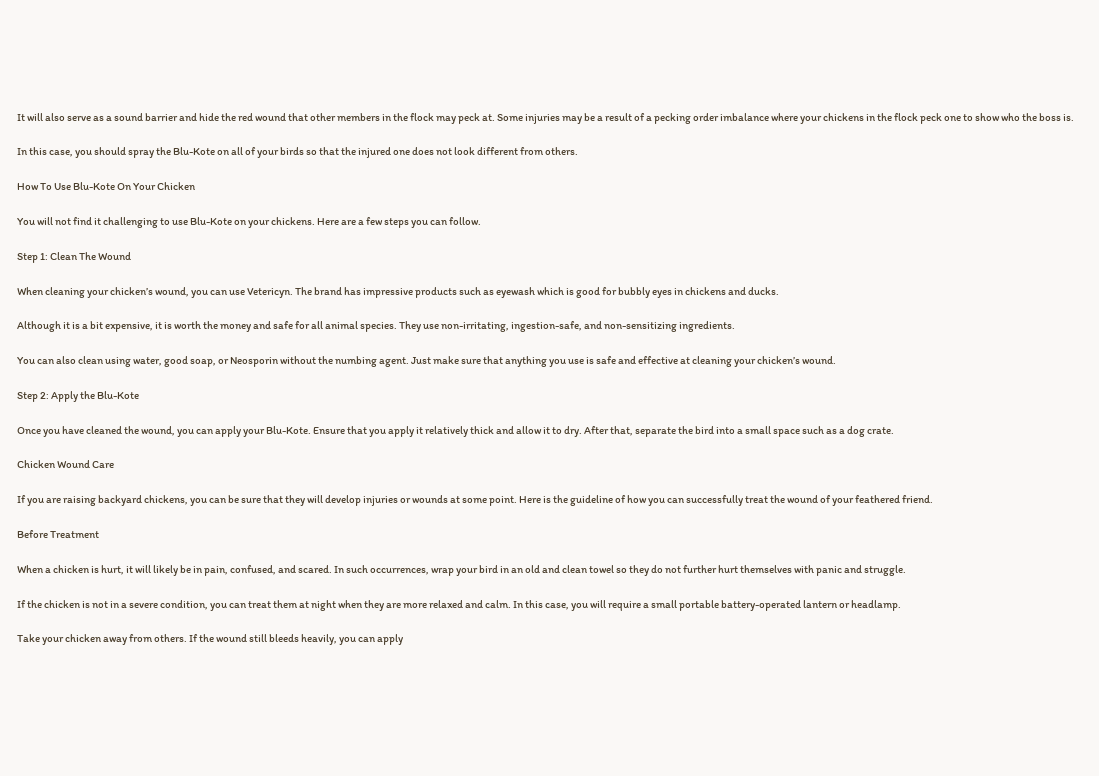It will also serve as a sound barrier and hide the red wound that other members in the flock may peck at. Some injuries may be a result of a pecking order imbalance where your chickens in the flock peck one to show who the boss is.

In this case, you should spray the Blu-Kote on all of your birds so that the injured one does not look different from others.

How To Use Blu-Kote On Your Chicken

You will not find it challenging to use Blu-Kote on your chickens. Here are a few steps you can follow.

Step 1: Clean The Wound

When cleaning your chicken’s wound, you can use Vetericyn. The brand has impressive products such as eyewash which is good for bubbly eyes in chickens and ducks.

Although it is a bit expensive, it is worth the money and safe for all animal species. They use non-irritating, ingestion-safe, and non-sensitizing ingredients.

You can also clean using water, good soap, or Neosporin without the numbing agent. Just make sure that anything you use is safe and effective at cleaning your chicken’s wound.

Step 2: Apply the Blu-Kote

Once you have cleaned the wound, you can apply your Blu-Kote. Ensure that you apply it relatively thick and allow it to dry. After that, separate the bird into a small space such as a dog crate.

Chicken Wound Care

If you are raising backyard chickens, you can be sure that they will develop injuries or wounds at some point. Here is the guideline of how you can successfully treat the wound of your feathered friend.

Before Treatment

When a chicken is hurt, it will likely be in pain, confused, and scared. In such occurrences, wrap your bird in an old and clean towel so they do not further hurt themselves with panic and struggle.

If the chicken is not in a severe condition, you can treat them at night when they are more relaxed and calm. In this case, you will require a small portable battery-operated lantern or headlamp.

Take your chicken away from others. If the wound still bleeds heavily, you can apply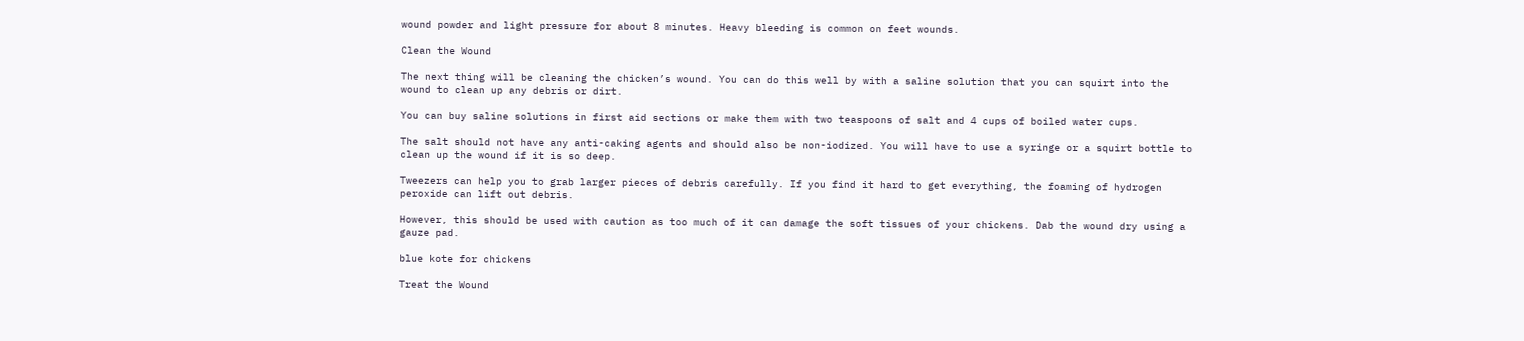wound powder and light pressure for about 8 minutes. Heavy bleeding is common on feet wounds.

Clean the Wound

The next thing will be cleaning the chicken’s wound. You can do this well by with a saline solution that you can squirt into the wound to clean up any debris or dirt.

You can buy saline solutions in first aid sections or make them with two teaspoons of salt and 4 cups of boiled water cups.

The salt should not have any anti-caking agents and should also be non-iodized. You will have to use a syringe or a squirt bottle to clean up the wound if it is so deep.

Tweezers can help you to grab larger pieces of debris carefully. If you find it hard to get everything, the foaming of hydrogen peroxide can lift out debris.

However, this should be used with caution as too much of it can damage the soft tissues of your chickens. Dab the wound dry using a gauze pad.

blue kote for chickens

Treat the Wound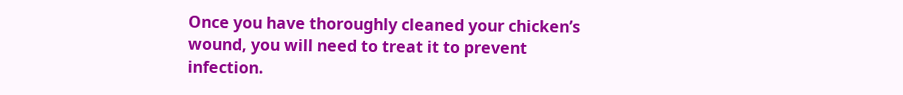Once you have thoroughly cleaned your chicken’s wound, you will need to treat it to prevent infection.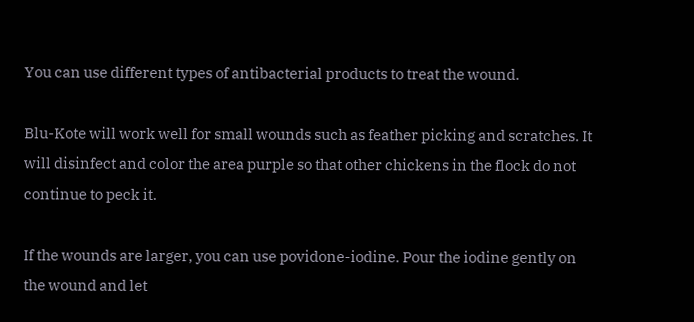You can use different types of antibacterial products to treat the wound.

Blu-Kote will work well for small wounds such as feather picking and scratches. It will disinfect and color the area purple so that other chickens in the flock do not continue to peck it.

If the wounds are larger, you can use povidone-iodine. Pour the iodine gently on the wound and let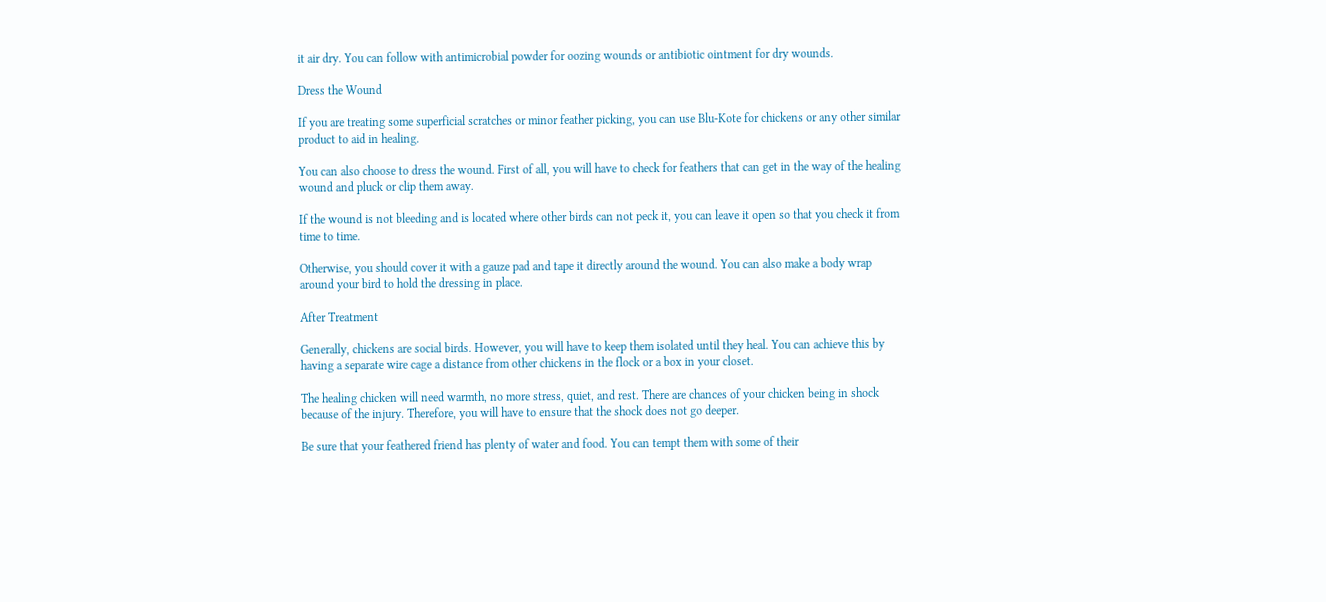it air dry. You can follow with antimicrobial powder for oozing wounds or antibiotic ointment for dry wounds.

Dress the Wound

If you are treating some superficial scratches or minor feather picking, you can use Blu-Kote for chickens or any other similar product to aid in healing.

You can also choose to dress the wound. First of all, you will have to check for feathers that can get in the way of the healing wound and pluck or clip them away.

If the wound is not bleeding and is located where other birds can not peck it, you can leave it open so that you check it from time to time.

Otherwise, you should cover it with a gauze pad and tape it directly around the wound. You can also make a body wrap around your bird to hold the dressing in place.

After Treatment

Generally, chickens are social birds. However, you will have to keep them isolated until they heal. You can achieve this by having a separate wire cage a distance from other chickens in the flock or a box in your closet.

The healing chicken will need warmth, no more stress, quiet, and rest. There are chances of your chicken being in shock because of the injury. Therefore, you will have to ensure that the shock does not go deeper.

Be sure that your feathered friend has plenty of water and food. You can tempt them with some of their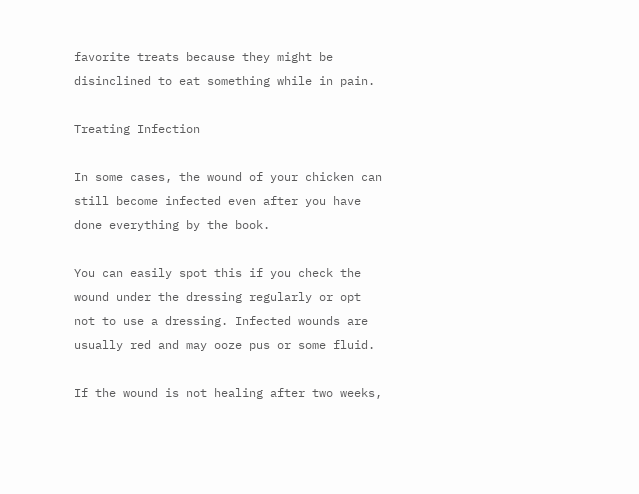favorite treats because they might be disinclined to eat something while in pain.

Treating Infection

In some cases, the wound of your chicken can still become infected even after you have done everything by the book.

You can easily spot this if you check the wound under the dressing regularly or opt not to use a dressing. Infected wounds are usually red and may ooze pus or some fluid.

If the wound is not healing after two weeks,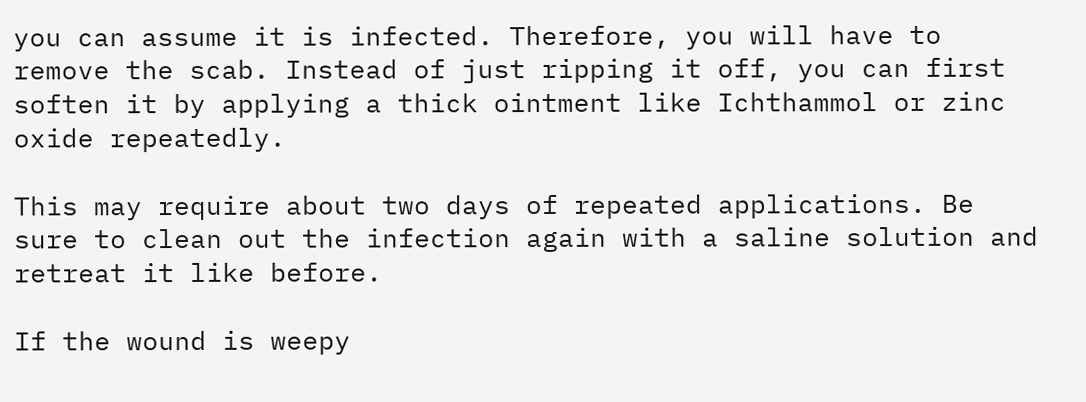you can assume it is infected. Therefore, you will have to remove the scab. Instead of just ripping it off, you can first soften it by applying a thick ointment like Ichthammol or zinc oxide repeatedly.

This may require about two days of repeated applications. Be sure to clean out the infection again with a saline solution and retreat it like before.

If the wound is weepy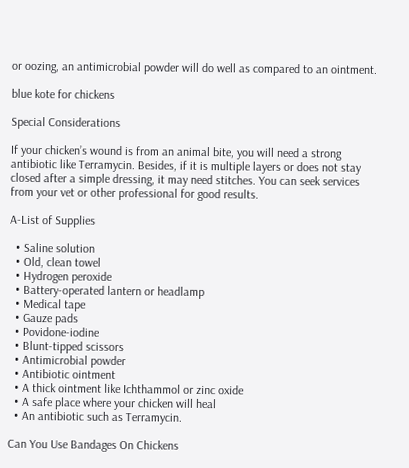or oozing, an antimicrobial powder will do well as compared to an ointment.

blue kote for chickens

Special Considerations

If your chicken’s wound is from an animal bite, you will need a strong antibiotic like Terramycin. Besides, if it is multiple layers or does not stay closed after a simple dressing, it may need stitches. You can seek services from your vet or other professional for good results.

A-List of Supplies

  • Saline solution
  • Old, clean towel
  • Hydrogen peroxide
  • Battery-operated lantern or headlamp
  • Medical tape
  • Gauze pads
  • Povidone-iodine
  • Blunt-tipped scissors
  • Antimicrobial powder
  • Antibiotic ointment
  • A thick ointment like Ichthammol or zinc oxide
  • A safe place where your chicken will heal
  • An antibiotic such as Terramycin.

Can You Use Bandages On Chickens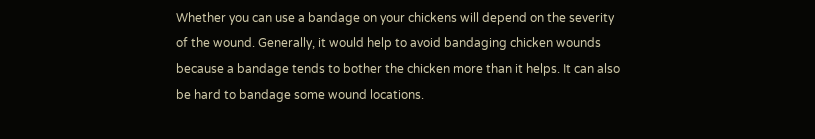Whether you can use a bandage on your chickens will depend on the severity of the wound. Generally, it would help to avoid bandaging chicken wounds because a bandage tends to bother the chicken more than it helps. It can also be hard to bandage some wound locations.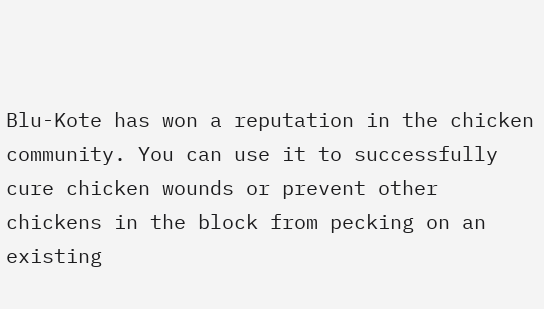Blu-Kote has won a reputation in the chicken community. You can use it to successfully cure chicken wounds or prevent other chickens in the block from pecking on an existing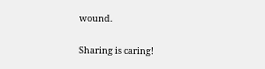wound.

Sharing is caring!